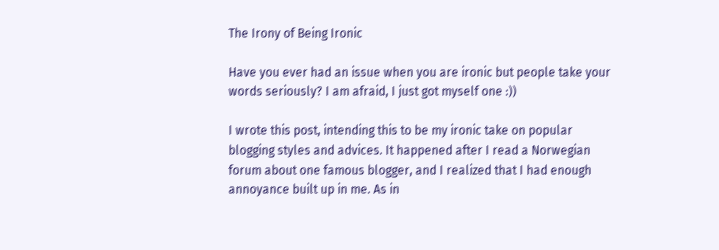The Irony of Being Ironic

Have you ever had an issue when you are ironic but people take your words seriously? I am afraid, I just got myself one :))

I wrote this post, intending this to be my ironic take on popular blogging styles and advices. It happened after I read a Norwegian forum about one famous blogger, and I realized that I had enough annoyance built up in me. As in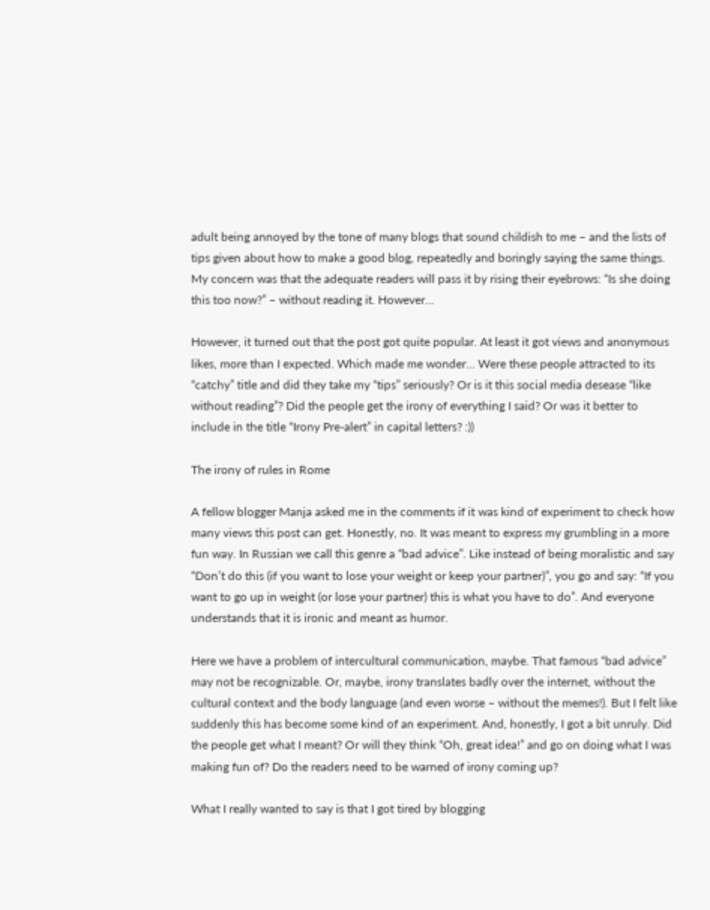adult being annoyed by the tone of many blogs that sound childish to me – and the lists of tips given about how to make a good blog, repeatedly and boringly saying the same things. My concern was that the adequate readers will pass it by rising their eyebrows: “Is she doing this too now?” – without reading it. However…

However, it turned out that the post got quite popular. At least it got views and anonymous likes, more than I expected. Which made me wonder… Were these people attracted to its “catchy” title and did they take my “tips” seriously? Or is it this social media desease “like without reading”? Did the people get the irony of everything I said? Or was it better to include in the title “Irony Pre-alert” in capital letters? :))

The irony of rules in Rome

A fellow blogger Manja asked me in the comments if it was kind of experiment to check how many views this post can get. Honestly, no. It was meant to express my grumbling in a more fun way. In Russian we call this genre a “bad advice”. Like instead of being moralistic and say “Don’t do this (if you want to lose your weight or keep your partner)”, you go and say: “If you want to go up in weight (or lose your partner) this is what you have to do”. And everyone understands that it is ironic and meant as humor.

Here we have a problem of intercultural communication, maybe. That famous “bad advice” may not be recognizable. Or, maybe, irony translates badly over the internet, without the cultural context and the body language (and even worse – without the memes!). But I felt like suddenly this has become some kind of an experiment. And, honestly, I got a bit unruly. Did the people get what I meant? Or will they think “Oh, great idea!” and go on doing what I was making fun of? Do the readers need to be warned of irony coming up?

What I really wanted to say is that I got tired by blogging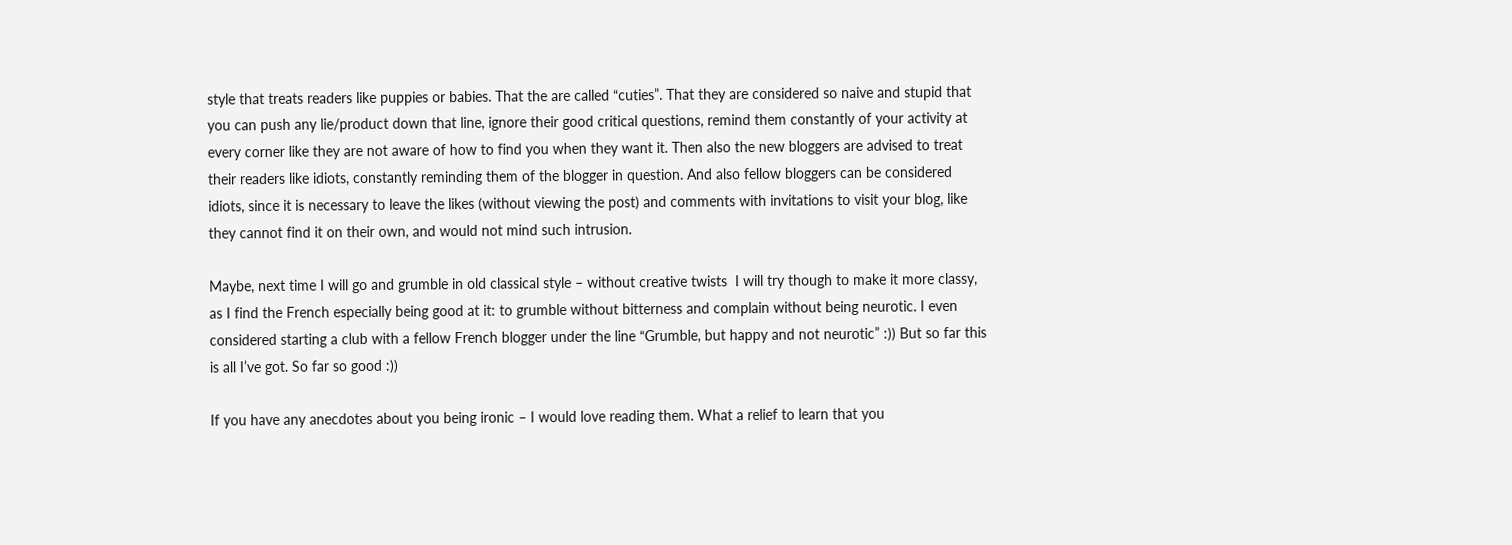style that treats readers like puppies or babies. That the are called “cuties”. That they are considered so naive and stupid that you can push any lie/product down that line, ignore their good critical questions, remind them constantly of your activity at every corner like they are not aware of how to find you when they want it. Then also the new bloggers are advised to treat their readers like idiots, constantly reminding them of the blogger in question. And also fellow bloggers can be considered idiots, since it is necessary to leave the likes (without viewing the post) and comments with invitations to visit your blog, like they cannot find it on their own, and would not mind such intrusion.

Maybe, next time I will go and grumble in old classical style – without creative twists  I will try though to make it more classy, as I find the French especially being good at it: to grumble without bitterness and complain without being neurotic. I even considered starting a club with a fellow French blogger under the line “Grumble, but happy and not neurotic” :)) But so far this is all I’ve got. So far so good :))

If you have any anecdotes about you being ironic – I would love reading them. What a relief to learn that you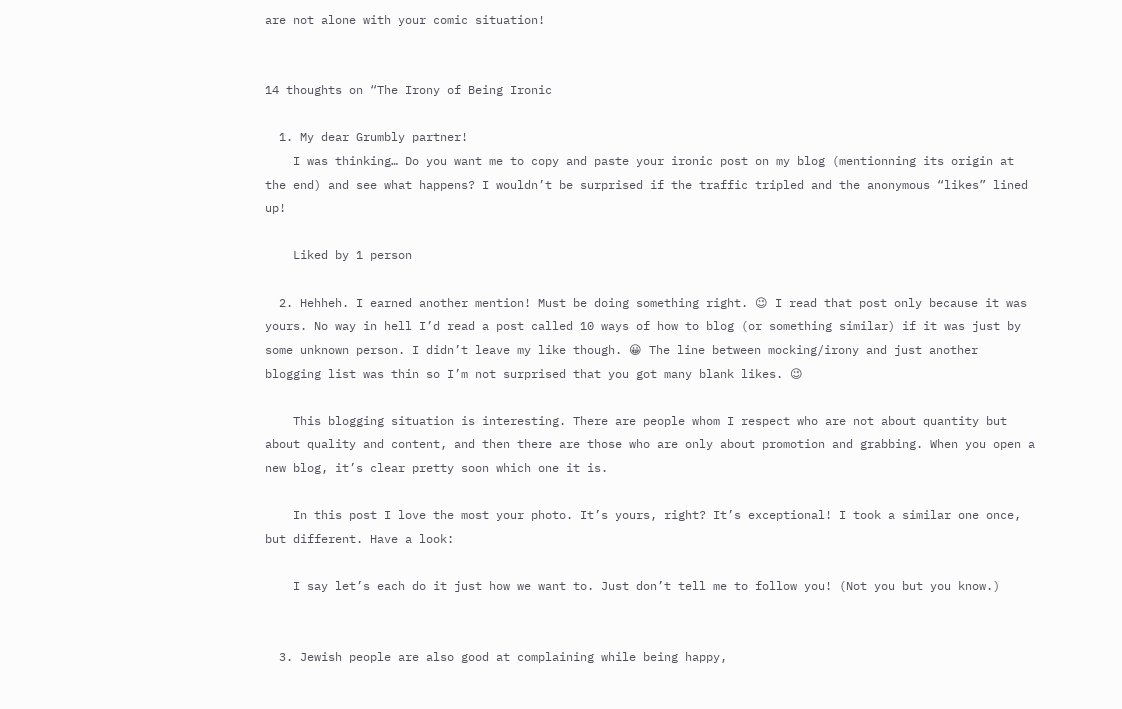are not alone with your comic situation!


14 thoughts on “The Irony of Being Ironic

  1. My dear Grumbly partner!
    I was thinking… Do you want me to copy and paste your ironic post on my blog (mentionning its origin at the end) and see what happens? I wouldn’t be surprised if the traffic tripled and the anonymous “likes” lined up!

    Liked by 1 person

  2. Hehheh. I earned another mention! Must be doing something right. 😉 I read that post only because it was yours. No way in hell I’d read a post called 10 ways of how to blog (or something similar) if it was just by some unknown person. I didn’t leave my like though. 😀 The line between mocking/irony and just another blogging list was thin so I’m not surprised that you got many blank likes. 😉

    This blogging situation is interesting. There are people whom I respect who are not about quantity but about quality and content, and then there are those who are only about promotion and grabbing. When you open a new blog, it’s clear pretty soon which one it is.

    In this post I love the most your photo. It’s yours, right? It’s exceptional! I took a similar one once, but different. Have a look:

    I say let’s each do it just how we want to. Just don’t tell me to follow you! (Not you but you know.)


  3. Jewish people are also good at complaining while being happy,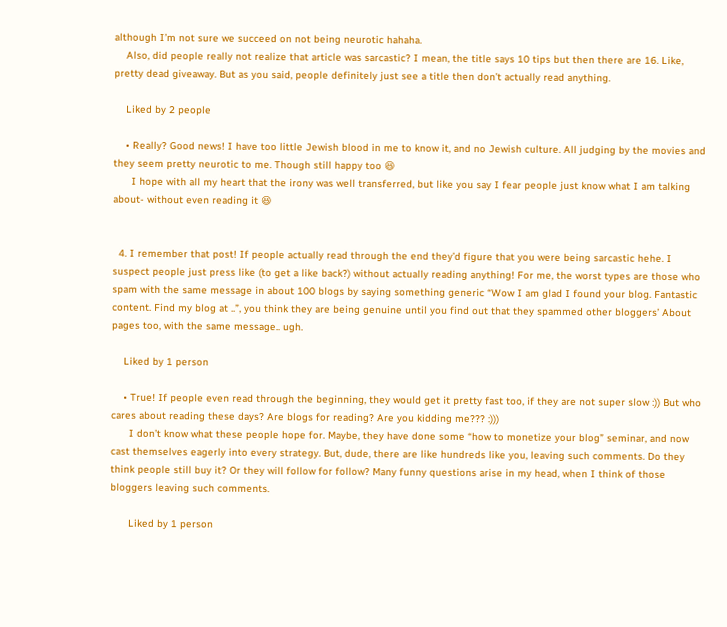although I’m not sure we succeed on not being neurotic hahaha.
    Also, did people really not realize that article was sarcastic? I mean, the title says 10 tips but then there are 16. Like, pretty dead giveaway. But as you said, people definitely just see a title then don’t actually read anything.

    Liked by 2 people

    • Really? Good news! I have too little Jewish blood in me to know it, and no Jewish culture. All judging by the movies and they seem pretty neurotic to me. Though still happy too 😆
      I hope with all my heart that the irony was well transferred, but like you say I fear people just know what I am talking about- without even reading it 😆


  4. I remember that post! If people actually read through the end they’d figure that you were being sarcastic hehe. I suspect people just press like (to get a like back?) without actually reading anything! For me, the worst types are those who spam with the same message in about 100 blogs by saying something generic “Wow I am glad I found your blog. Fantastic content. Find my blog at ..”, you think they are being genuine until you find out that they spammed other bloggers’ About pages too, with the same message.. ugh.

    Liked by 1 person

    • True! If people even read through the beginning, they would get it pretty fast too, if they are not super slow :)) But who cares about reading these days? Are blogs for reading? Are you kidding me??? :)))
      I don’t know what these people hope for. Maybe, they have done some “how to monetize your blog” seminar, and now cast themselves eagerly into every strategy. But, dude, there are like hundreds like you, leaving such comments. Do they think people still buy it? Or they will follow for follow? Many funny questions arise in my head, when I think of those bloggers leaving such comments.

      Liked by 1 person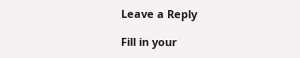Leave a Reply

Fill in your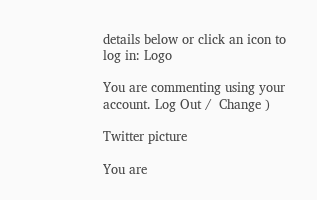details below or click an icon to log in: Logo

You are commenting using your account. Log Out /  Change )

Twitter picture

You are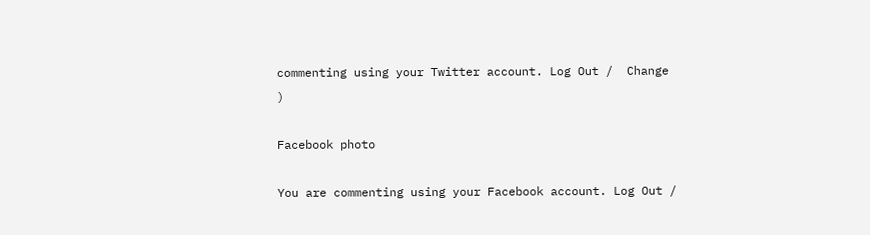commenting using your Twitter account. Log Out /  Change )

Facebook photo

You are commenting using your Facebook account. Log Out /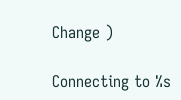Change )

Connecting to %s